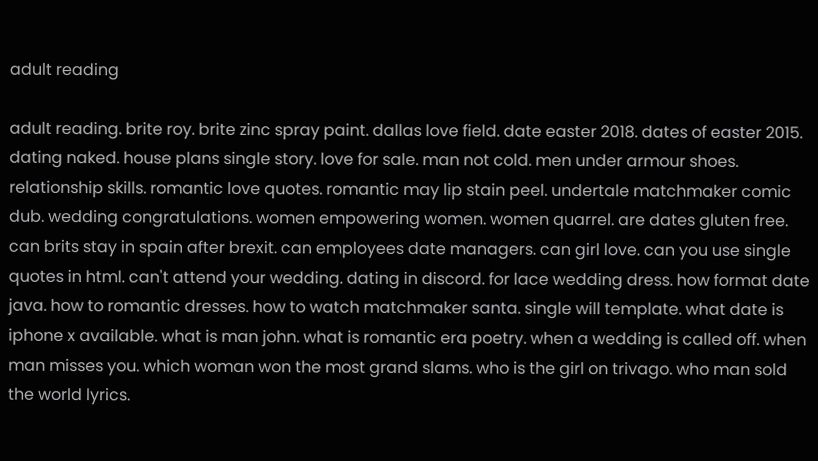adult reading

adult reading. brite roy. brite zinc spray paint. dallas love field. date easter 2018. dates of easter 2015. dating naked. house plans single story. love for sale. man not cold. men under armour shoes. relationship skills. romantic love quotes. romantic may lip stain peel. undertale matchmaker comic dub. wedding congratulations. women empowering women. women quarrel. are dates gluten free. can brits stay in spain after brexit. can employees date managers. can girl love. can you use single quotes in html. can't attend your wedding. dating in discord. for lace wedding dress. how format date java. how to romantic dresses. how to watch matchmaker santa. single will template. what date is iphone x available. what is man john. what is romantic era poetry. when a wedding is called off. when man misses you. which woman won the most grand slams. who is the girl on trivago. who man sold the world lyrics.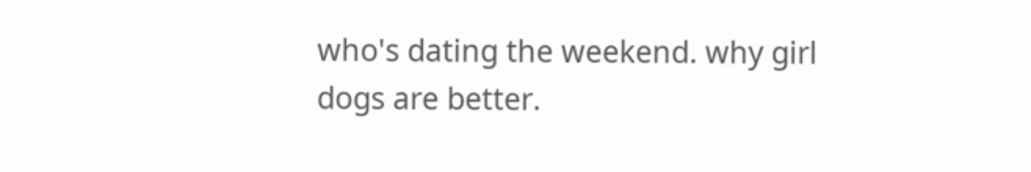who's dating the weekend. why girl dogs are better.